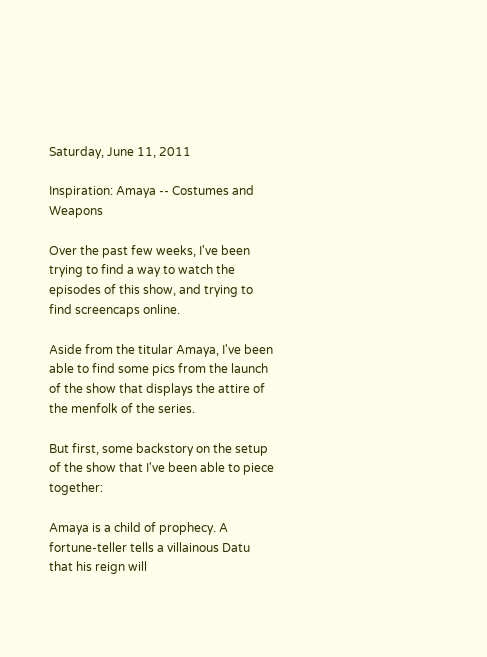Saturday, June 11, 2011

Inspiration: Amaya -- Costumes and Weapons

Over the past few weeks, I've been trying to find a way to watch the episodes of this show, and trying to find screencaps online.

Aside from the titular Amaya, I've been able to find some pics from the launch of the show that displays the attire of the menfolk of the series.

But first, some backstory on the setup of the show that I've been able to piece together:

Amaya is a child of prophecy. A fortune-teller tells a villainous Datu that his reign will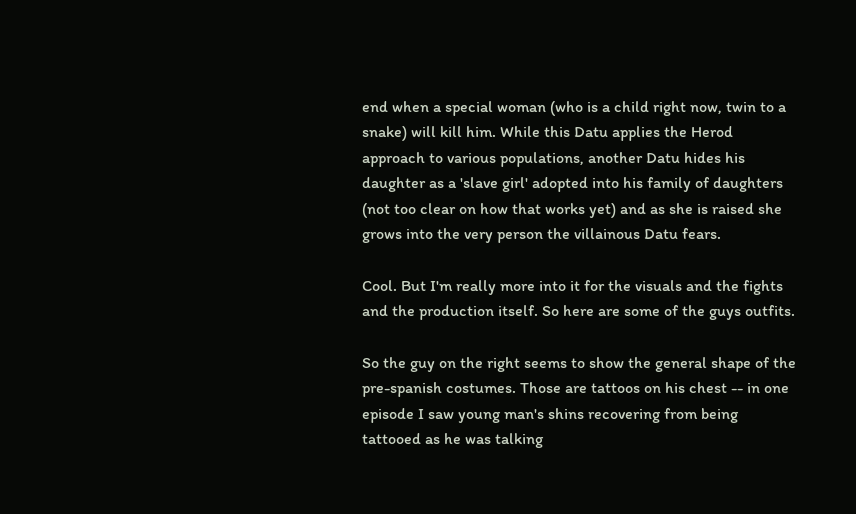end when a special woman (who is a child right now, twin to a snake) will kill him. While this Datu applies the Herod approach to various populations, another Datu hides his daughter as a 'slave girl' adopted into his family of daughters (not too clear on how that works yet) and as she is raised she grows into the very person the villainous Datu fears.

Cool. But I'm really more into it for the visuals and the fights and the production itself. So here are some of the guys outfits.

So the guy on the right seems to show the general shape of the pre-spanish costumes. Those are tattoos on his chest -- in one episode I saw young man's shins recovering from being tattooed as he was talking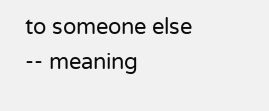to someone else -- meaning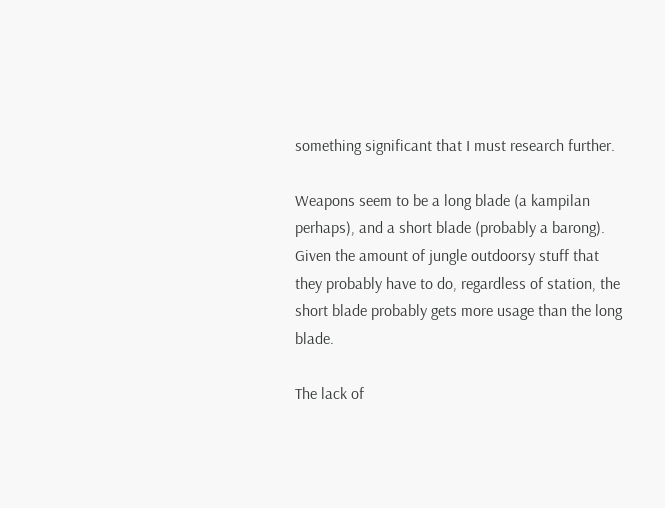something significant that I must research further.

Weapons seem to be a long blade (a kampilan perhaps), and a short blade (probably a barong). Given the amount of jungle outdoorsy stuff that they probably have to do, regardless of station, the short blade probably gets more usage than the long blade.

The lack of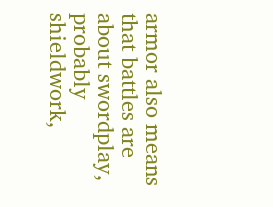armor also means that battles are about swordplay, probably shieldwork,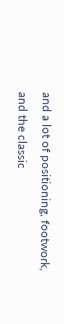and a lot of positioning, footwork, and the classic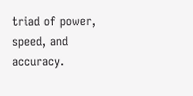triad of power, speed, and accuracy.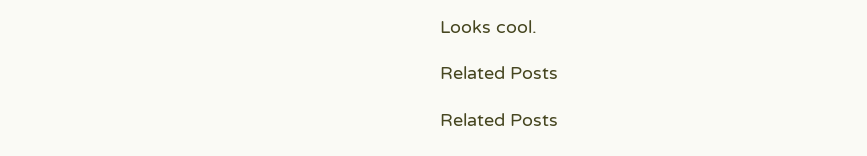Looks cool.

Related Posts

Related Posts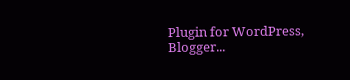Plugin for WordPress, Blogger...